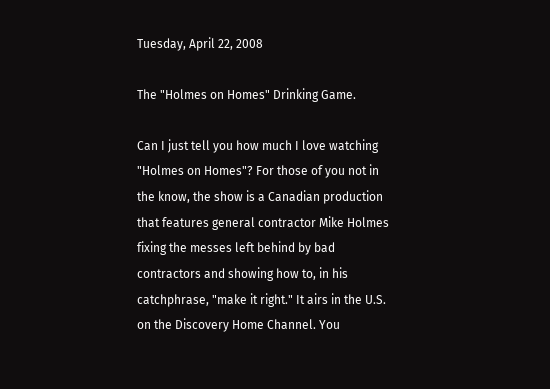Tuesday, April 22, 2008

The "Holmes on Homes" Drinking Game.

Can I just tell you how much I love watching "Holmes on Homes"? For those of you not in the know, the show is a Canadian production that features general contractor Mike Holmes fixing the messes left behind by bad contractors and showing how to, in his catchphrase, "make it right." It airs in the U.S. on the Discovery Home Channel. You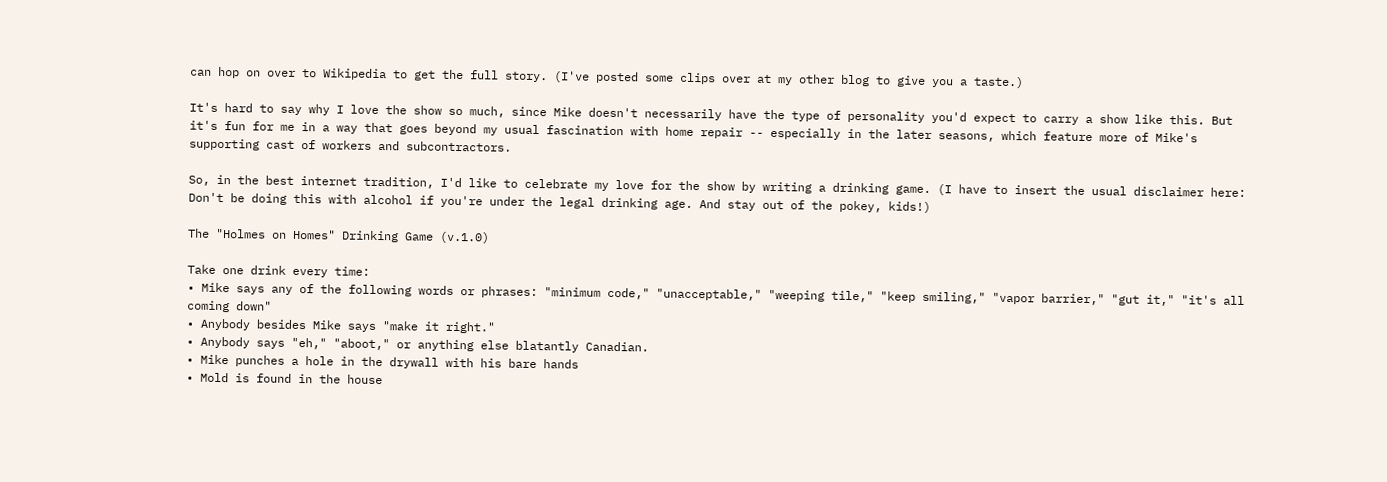can hop on over to Wikipedia to get the full story. (I've posted some clips over at my other blog to give you a taste.)

It's hard to say why I love the show so much, since Mike doesn't necessarily have the type of personality you'd expect to carry a show like this. But it's fun for me in a way that goes beyond my usual fascination with home repair -- especially in the later seasons, which feature more of Mike's supporting cast of workers and subcontractors.

So, in the best internet tradition, I'd like to celebrate my love for the show by writing a drinking game. (I have to insert the usual disclaimer here: Don't be doing this with alcohol if you're under the legal drinking age. And stay out of the pokey, kids!)

The "Holmes on Homes" Drinking Game (v.1.0)

Take one drink every time:
• Mike says any of the following words or phrases: "minimum code," "unacceptable," "weeping tile," "keep smiling," "vapor barrier," "gut it," "it's all coming down"
• Anybody besides Mike says "make it right."
• Anybody says "eh," "aboot," or anything else blatantly Canadian.
• Mike punches a hole in the drywall with his bare hands
• Mold is found in the house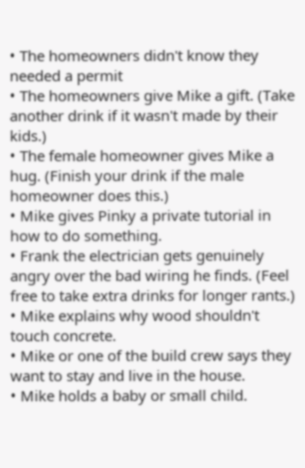• The homeowners didn't know they needed a permit
• The homeowners give Mike a gift. (Take another drink if it wasn't made by their kids.)
• The female homeowner gives Mike a hug. (Finish your drink if the male homeowner does this.)
• Mike gives Pinky a private tutorial in how to do something.
• Frank the electrician gets genuinely angry over the bad wiring he finds. (Feel free to take extra drinks for longer rants.)
• Mike explains why wood shouldn't touch concrete.
• Mike or one of the build crew says they want to stay and live in the house.
• Mike holds a baby or small child.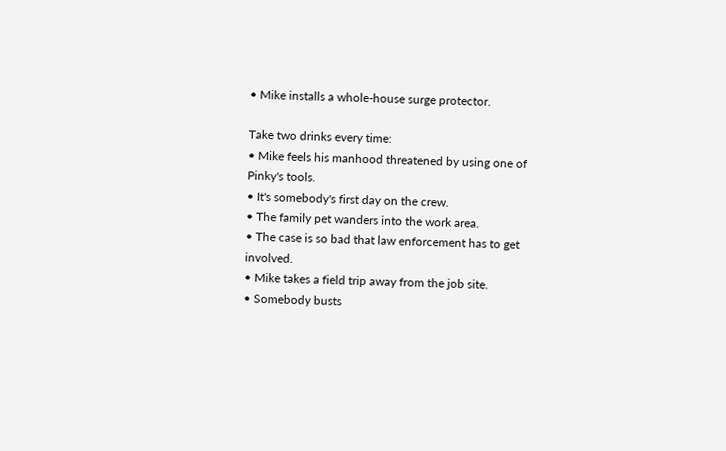• Mike installs a whole-house surge protector.

Take two drinks every time:
• Mike feels his manhood threatened by using one of Pinky's tools.
• It's somebody's first day on the crew.
• The family pet wanders into the work area.
• The case is so bad that law enforcement has to get involved.
• Mike takes a field trip away from the job site.
• Somebody busts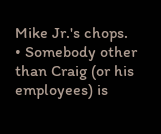Mike Jr.'s chops.
• Somebody other than Craig (or his employees) is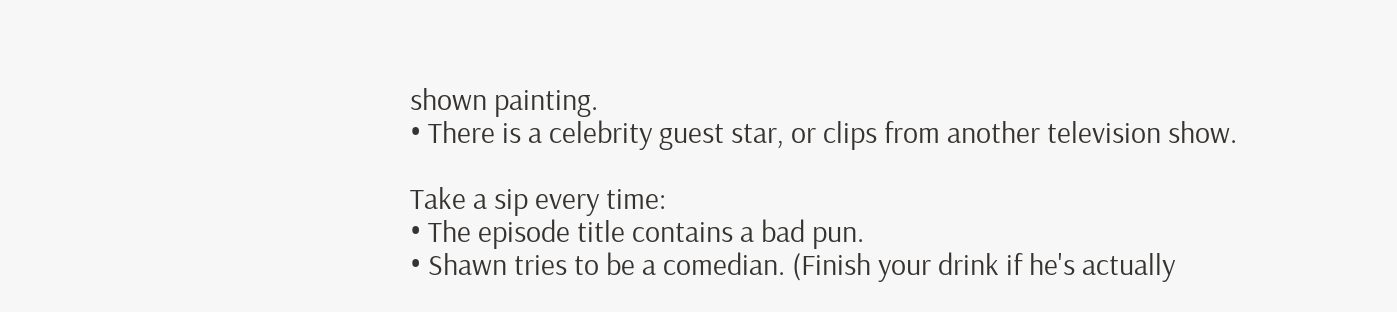shown painting.
• There is a celebrity guest star, or clips from another television show.

Take a sip every time:
• The episode title contains a bad pun.
• Shawn tries to be a comedian. (Finish your drink if he's actually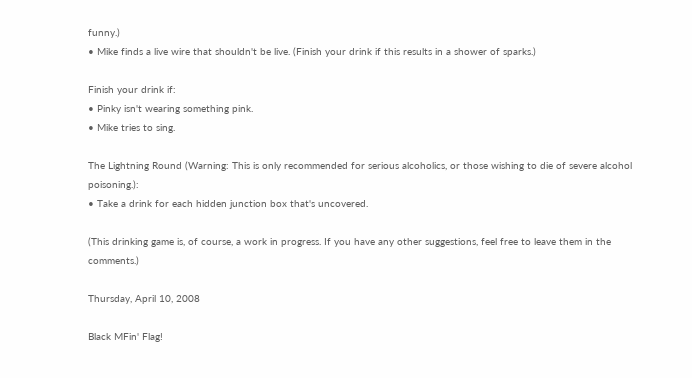funny.)
• Mike finds a live wire that shouldn't be live. (Finish your drink if this results in a shower of sparks.)

Finish your drink if:
• Pinky isn't wearing something pink.
• Mike tries to sing.

The Lightning Round (Warning: This is only recommended for serious alcoholics, or those wishing to die of severe alcohol poisoning.):
• Take a drink for each hidden junction box that's uncovered.

(This drinking game is, of course, a work in progress. If you have any other suggestions, feel free to leave them in the comments.)

Thursday, April 10, 2008

Black MFin' Flag!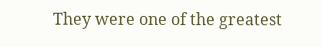They were one of the greatest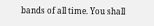bands of all time. You shall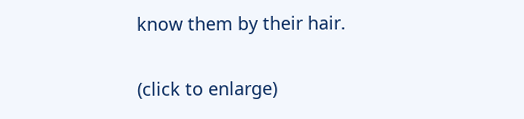know them by their hair.

(click to enlarge)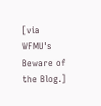[via WFMU's Beware of the Blog.]